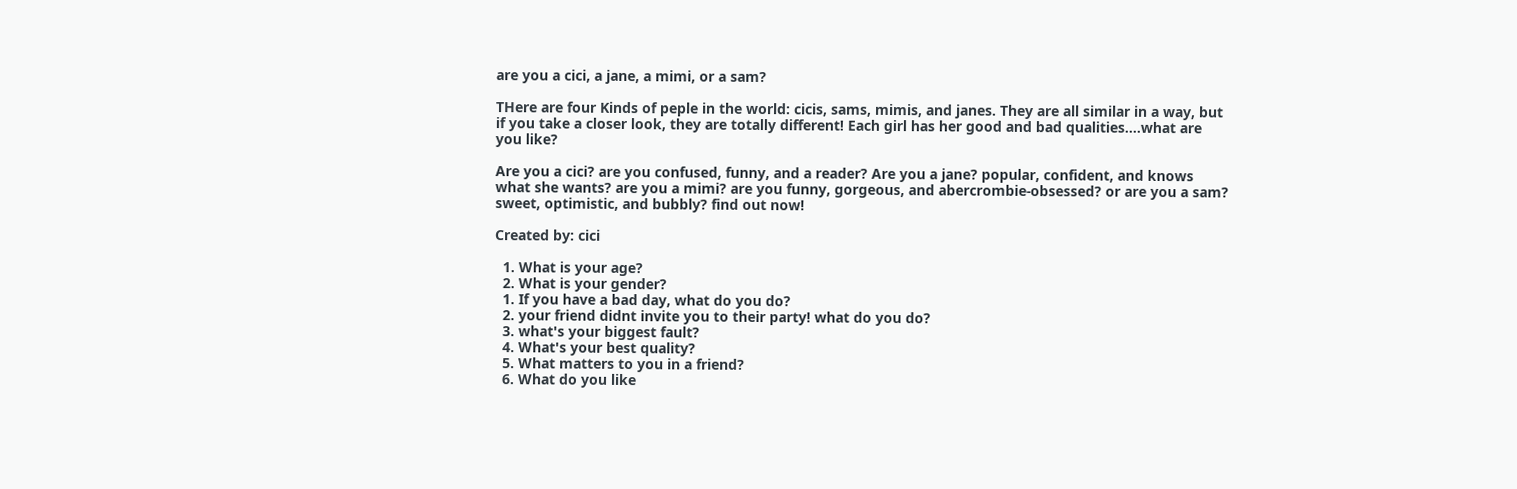are you a cici, a jane, a mimi, or a sam?

THere are four Kinds of peple in the world: cicis, sams, mimis, and janes. They are all similar in a way, but if you take a closer look, they are totally different! Each girl has her good and bad qualities....what are you like?

Are you a cici? are you confused, funny, and a reader? Are you a jane? popular, confident, and knows what she wants? are you a mimi? are you funny, gorgeous, and abercrombie-obsessed? or are you a sam? sweet, optimistic, and bubbly? find out now!

Created by: cici

  1. What is your age?
  2. What is your gender?
  1. If you have a bad day, what do you do?
  2. your friend didnt invite you to their party! what do you do?
  3. what's your biggest fault?
  4. What's your best quality?
  5. What matters to you in a friend?
  6. What do you like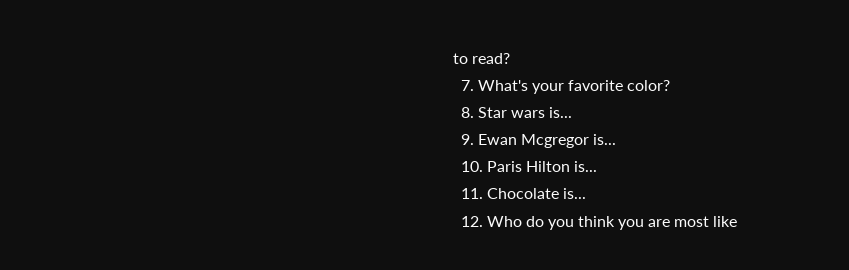to read?
  7. What's your favorite color?
  8. Star wars is...
  9. Ewan Mcgregor is...
  10. Paris Hilton is...
  11. Chocolate is...
  12. Who do you think you are most like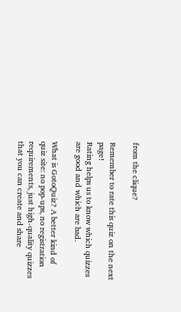from the clique?

Remember to rate this quiz on the next page!
Rating helps us to know which quizzes are good and which are bad.

What is GotoQuiz? A better kind of quiz site: no pop-ups, no registration requirements, just high-quality quizzes that you can create and share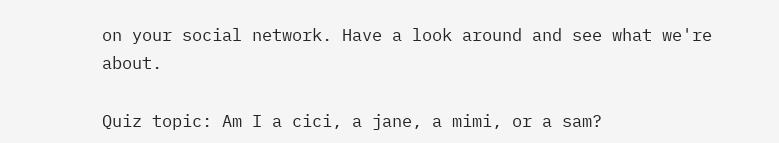on your social network. Have a look around and see what we're about.

Quiz topic: Am I a cici, a jane, a mimi, or a sam?